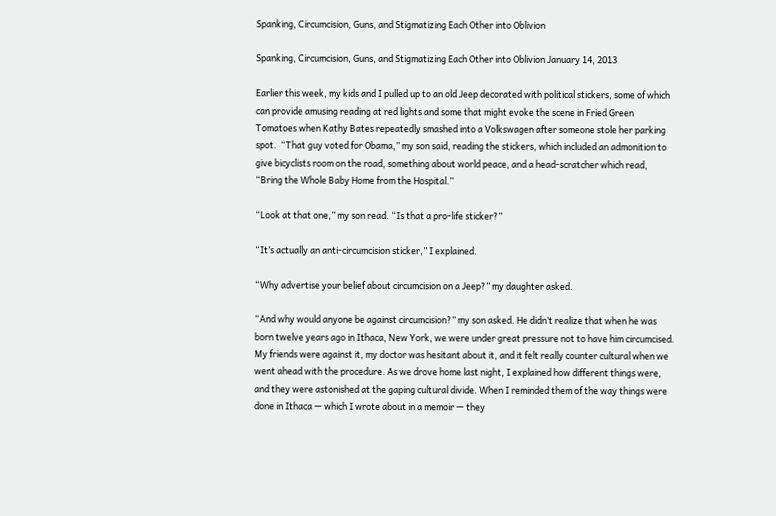Spanking, Circumcision, Guns, and Stigmatizing Each Other into Oblivion

Spanking, Circumcision, Guns, and Stigmatizing Each Other into Oblivion January 14, 2013

Earlier this week, my kids and I pulled up to an old Jeep decorated with political stickers, some of which can provide amusing reading at red lights and some that might evoke the scene in Fried Green Tomatoes when Kathy Bates repeatedly smashed into a Volkswagen after someone stole her parking spot.  “That guy voted for Obama,” my son said, reading the stickers, which included an admonition to give bicyclists room on the road, something about world peace, and a head-scratcher which read, “Bring the Whole Baby Home from the Hospital.”

“Look at that one,” my son read. “Is that a pro-life sticker?”

“It’s actually an anti-circumcision sticker,” I explained.

“Why advertise your belief about circumcision on a Jeep?” my daughter asked.

“And why would anyone be against circumcision?” my son asked. He didn’t realize that when he was born twelve years ago in Ithaca, New York, we were under great pressure not to have him circumcised. My friends were against it, my doctor was hesitant about it, and it felt really counter cultural when we went ahead with the procedure. As we drove home last night, I explained how different things were, and they were astonished at the gaping cultural divide. When I reminded them of the way things were done in Ithaca — which I wrote about in a memoir — they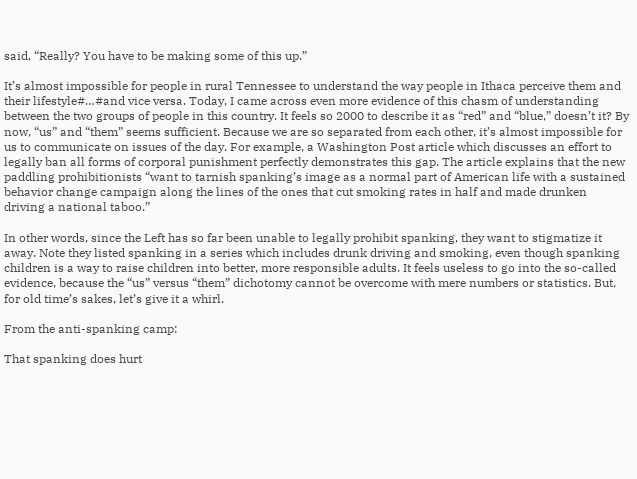said, “Really? You have to be making some of this up.”

It’s almost impossible for people in rural Tennessee to understand the way people in Ithaca perceive them and their lifestyle#…#and vice versa. Today, I came across even more evidence of this chasm of understanding between the two groups of people in this country. It feels so 2000 to describe it as “red” and “blue,” doesn’t it? By now, “us” and “them” seems sufficient. Because we are so separated from each other, it’s almost impossible for us to communicate on issues of the day. For example, a Washington Post article which discusses an effort to legally ban all forms of corporal punishment perfectly demonstrates this gap. The article explains that the new paddling prohibitionists “want to tarnish spanking’s image as a normal part of American life with a sustained behavior change campaign along the lines of the ones that cut smoking rates in half and made drunken driving a national taboo.”

In other words, since the Left has so far been unable to legally prohibit spanking, they want to stigmatize it away. Note they listed spanking in a series which includes drunk driving and smoking, even though spanking children is a way to raise children into better, more responsible adults. It feels useless to go into the so-called evidence, because the “us” versus “them” dichotomy cannot be overcome with mere numbers or statistics. But, for old time’s sakes, let’s give it a whirl.

From the anti-spanking camp:

That spanking does hurt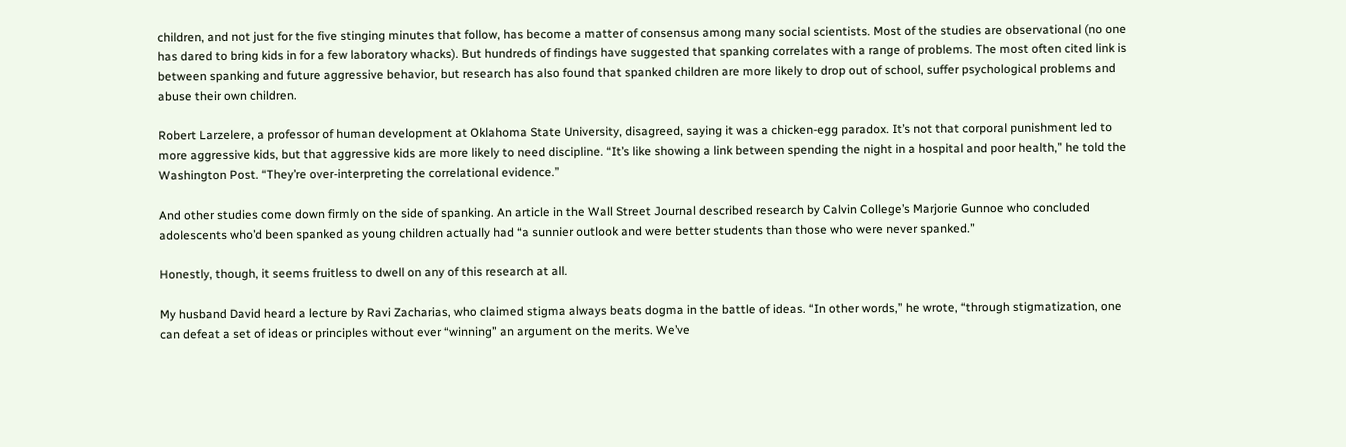children, and not just for the five stinging minutes that follow, has become a matter of consensus among many social scientists. Most of the studies are observational (no one has dared to bring kids in for a few laboratory whacks). But hundreds of findings have suggested that spanking correlates with a range of problems. The most often cited link is between spanking and future aggressive behavior, but research has also found that spanked children are more likely to drop out of school, suffer psychological problems and abuse their own children.

Robert Larzelere, a professor of human development at Oklahoma State University, disagreed, saying it was a chicken-egg paradox. It’s not that corporal punishment led to more aggressive kids, but that aggressive kids are more likely to need discipline. “It’s like showing a link between spending the night in a hospital and poor health,” he told the Washington Post. “They’re over-interpreting the correlational evidence.”

And other studies come down firmly on the side of spanking. An article in the Wall Street Journal described research by Calvin College’s Marjorie Gunnoe who concluded adolescents who’d been spanked as young children actually had “a sunnier outlook and were better students than those who were never spanked.”

Honestly, though, it seems fruitless to dwell on any of this research at all.

My husband David heard a lecture by Ravi Zacharias, who claimed stigma always beats dogma in the battle of ideas. “In other words,” he wrote, “through stigmatization, one can defeat a set of ideas or principles without ever “winning” an argument on the merits. We’ve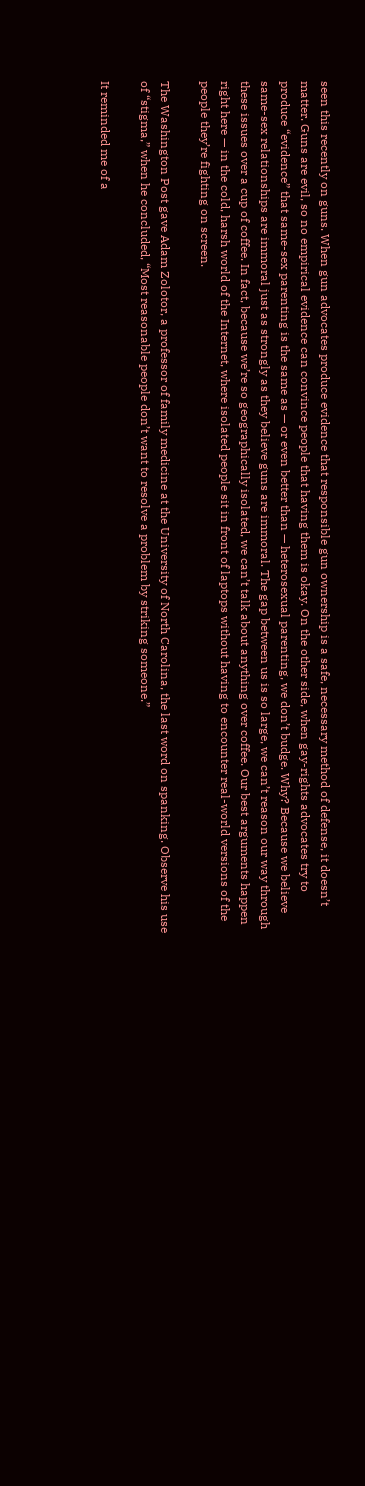seen this recently on guns. When gun advocates produce evidence that responsible gun ownership is a safe, necessary method of defense, it doesn’t matter. Guns are evil, so no empirical evidence can convince people that having them is okay. On the other side, when gay-rights advocates try to produce “evidence” that same-sex parenting is the same as — or even better than — heterosexual parenting, we don’t budge. Why? Because we believe same-sex relationships are immoral just as strongly as they believe guns are immoral. The gap between us is so large, we can’t reason our way through these issues over a cup of coffee. In fact, because we’re so geographically isolated, we can’t talk about anything over coffee. Our best arguments happen right here — in the cold, harsh world of the Internet, where isolated people sit in front of laptops without having to encounter real-world versions of the people they’re fighting on screen.

The Washington Post gave Adam Zolotor, a professor of family medicine at the University of North Carolina, the last word on spanking. Observe his use of “stigma,” when he concluded, “Most reasonable people don’t want to resolve a problem by striking someone.”

It reminded me of a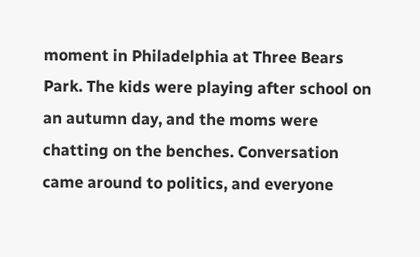moment in Philadelphia at Three Bears Park. The kids were playing after school on an autumn day, and the moms were chatting on the benches. Conversation came around to politics, and everyone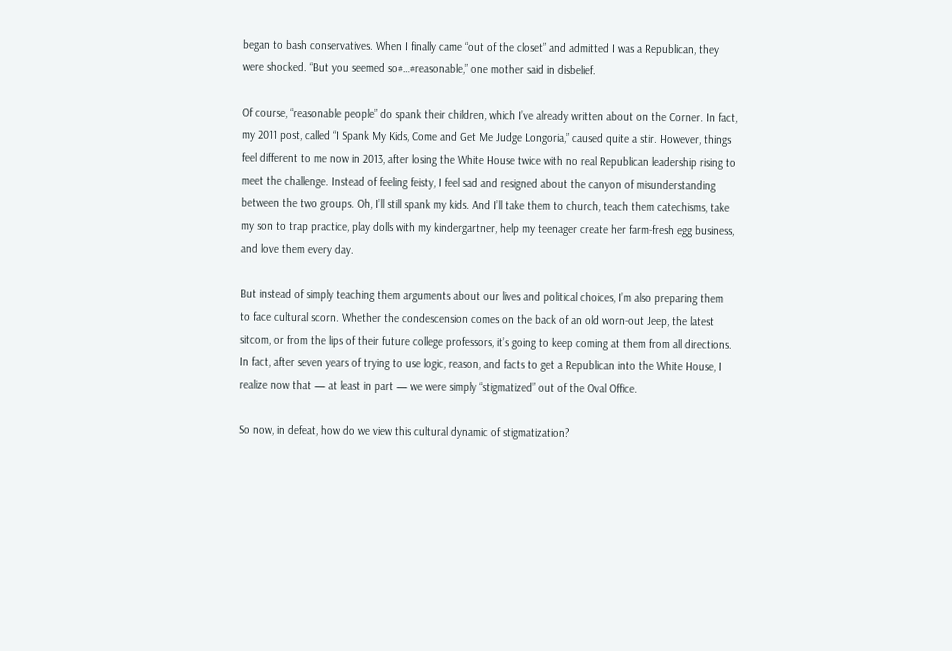began to bash conservatives. When I finally came “out of the closet” and admitted I was a Republican, they were shocked. “But you seemed so#…#reasonable,” one mother said in disbelief.

Of course, “reasonable people” do spank their children, which I’ve already written about on the Corner. In fact, my 2011 post, called “I Spank My Kids, Come and Get Me Judge Longoria,” caused quite a stir. However, things feel different to me now in 2013, after losing the White House twice with no real Republican leadership rising to meet the challenge. Instead of feeling feisty, I feel sad and resigned about the canyon of misunderstanding between the two groups. Oh, I’ll still spank my kids. And I’ll take them to church, teach them catechisms, take my son to trap practice, play dolls with my kindergartner, help my teenager create her farm-fresh egg business, and love them every day.

But instead of simply teaching them arguments about our lives and political choices, I’m also preparing them to face cultural scorn. Whether the condescension comes on the back of an old worn-out Jeep, the latest sitcom, or from the lips of their future college professors, it’s going to keep coming at them from all directions. In fact, after seven years of trying to use logic, reason, and facts to get a Republican into the White House, I realize now that — at least in part — we were simply “stigmatized” out of the Oval Office.

So now, in defeat, how do we view this cultural dynamic of stigmatization?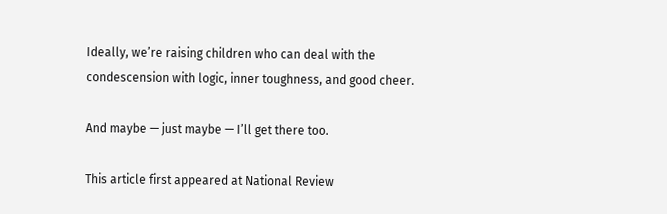Ideally, we’re raising children who can deal with the condescension with logic, inner toughness, and good cheer.

And maybe — just maybe — I’ll get there too.

This article first appeared at National Review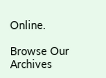Online.

Browse Our Archives